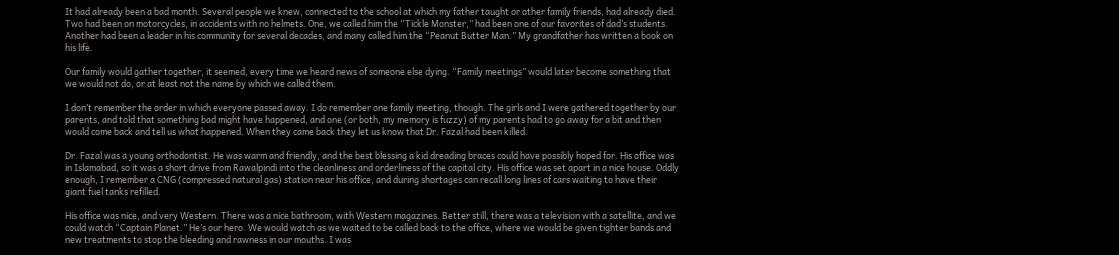It had already been a bad month. Several people we knew, connected to the school at which my father taught or other family friends, had already died. Two had been on motorcycles, in accidents with no helmets. One, we called him the “Tickle Monster,” had been one of our favorites of dad’s students. Another had been a leader in his community for several decades, and many called him the “Peanut Butter Man.” My grandfather has written a book on his life.

Our family would gather together, it seemed, every time we heard news of someone else dying. “Family meetings” would later become something that we would not do, or at least not the name by which we called them.

I don’t remember the order in which everyone passed away. I do remember one family meeting, though. The girls and I were gathered together by our parents, and told that something bad might have happened, and one (or both, my memory is fuzzy) of my parents had to go away for a bit and then would come back and tell us what happened. When they came back they let us know that Dr. Fazal had been killed.

Dr. Fazal was a young orthodontist. He was warm and friendly, and the best blessing a kid dreading braces could have possibly hoped for. His office was in Islamabad, so it was a short drive from Rawalpindi into the cleanliness and orderliness of the capital city. His office was set apart in a nice house. Oddly enough, I remember a CNG (compressed natural gas) station near his office, and during shortages can recall long lines of cars waiting to have their giant fuel tanks refilled.

His office was nice, and very Western. There was a nice bathroom, with Western magazines. Better still, there was a television with a satellite, and we could watch “Captain Planet.” He’s our hero. We would watch as we waited to be called back to the office, where we would be given tighter bands and new treatments to stop the bleeding and rawness in our mouths. I was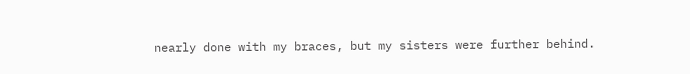nearly done with my braces, but my sisters were further behind.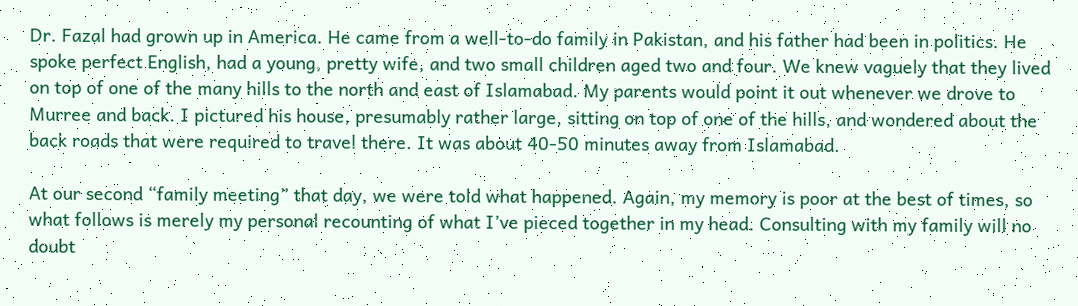Dr. Fazal had grown up in America. He came from a well-to-do family in Pakistan, and his father had been in politics. He spoke perfect English, had a young, pretty wife, and two small children aged two and four. We knew vaguely that they lived on top of one of the many hills to the north and east of Islamabad. My parents would point it out whenever we drove to Murree and back. I pictured his house, presumably rather large, sitting on top of one of the hills, and wondered about the back roads that were required to travel there. It was about 40-50 minutes away from Islamabad.

At our second “family meeting” that day, we were told what happened. Again, my memory is poor at the best of times, so what follows is merely my personal recounting of what I’ve pieced together in my head. Consulting with my family will no doubt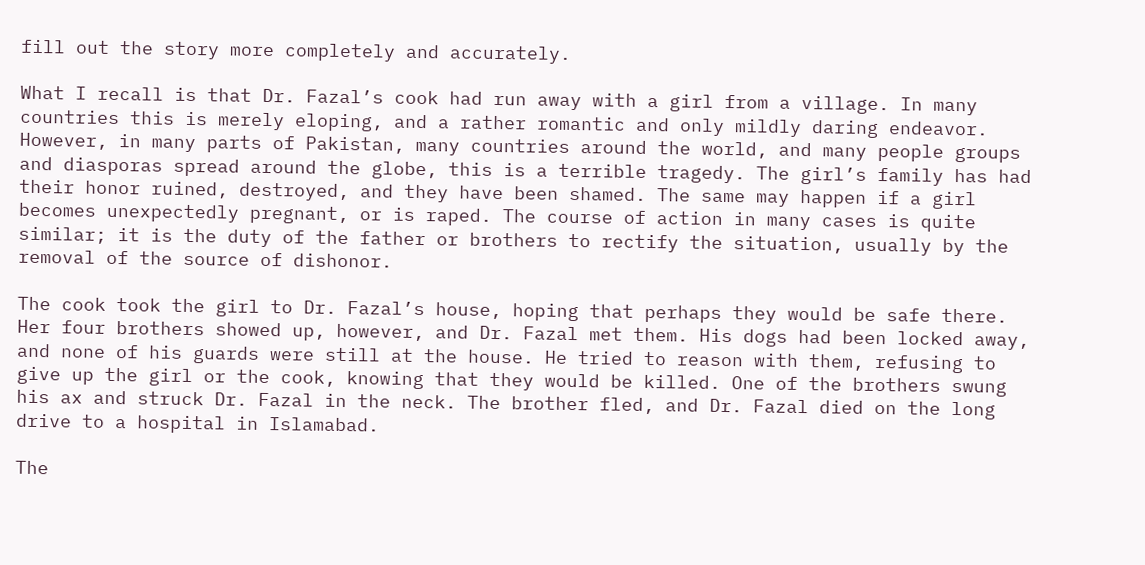fill out the story more completely and accurately.

What I recall is that Dr. Fazal’s cook had run away with a girl from a village. In many countries this is merely eloping, and a rather romantic and only mildly daring endeavor. However, in many parts of Pakistan, many countries around the world, and many people groups and diasporas spread around the globe, this is a terrible tragedy. The girl’s family has had their honor ruined, destroyed, and they have been shamed. The same may happen if a girl becomes unexpectedly pregnant, or is raped. The course of action in many cases is quite similar; it is the duty of the father or brothers to rectify the situation, usually by the removal of the source of dishonor.

The cook took the girl to Dr. Fazal’s house, hoping that perhaps they would be safe there. Her four brothers showed up, however, and Dr. Fazal met them. His dogs had been locked away, and none of his guards were still at the house. He tried to reason with them, refusing to give up the girl or the cook, knowing that they would be killed. One of the brothers swung his ax and struck Dr. Fazal in the neck. The brother fled, and Dr. Fazal died on the long drive to a hospital in Islamabad.

The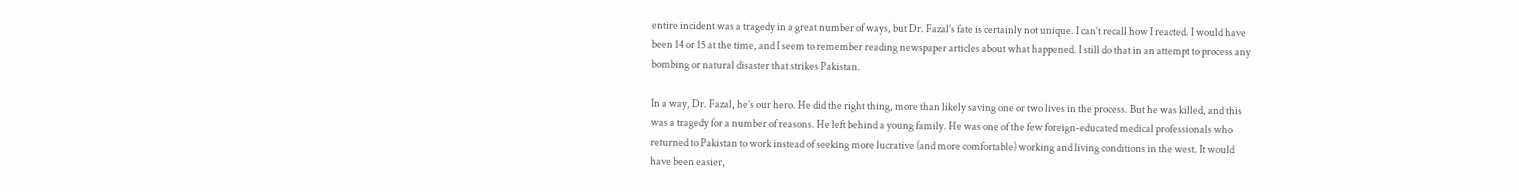entire incident was a tragedy in a great number of ways, but Dr. Fazal’s fate is certainly not unique. I can’t recall how I reacted. I would have been 14 or 15 at the time, and I seem to remember reading newspaper articles about what happened. I still do that in an attempt to process any bombing or natural disaster that strikes Pakistan.

In a way, Dr. Fazal, he’s our hero. He did the right thing, more than likely saving one or two lives in the process. But he was killed, and this was a tragedy for a number of reasons. He left behind a young family. He was one of the few foreign-educated medical professionals who returned to Pakistan to work instead of seeking more lucrative (and more comfortable) working and living conditions in the west. It would have been easier,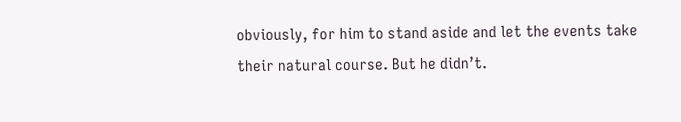obviously, for him to stand aside and let the events take their natural course. But he didn’t.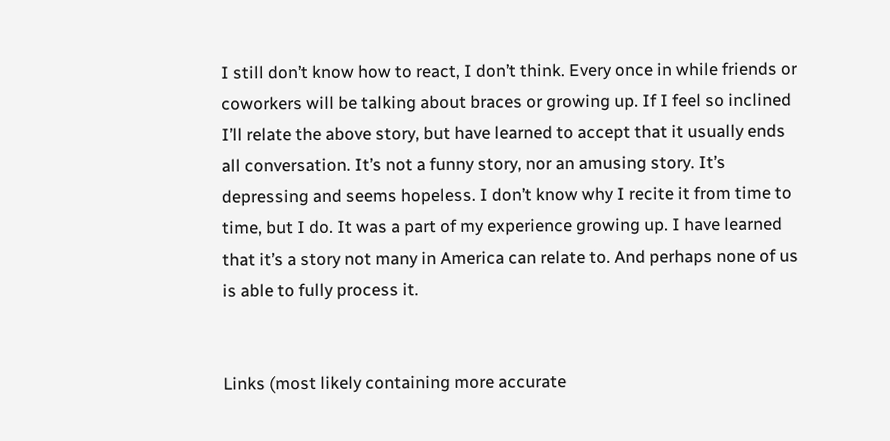I still don’t know how to react, I don’t think. Every once in while friends or coworkers will be talking about braces or growing up. If I feel so inclined I’ll relate the above story, but have learned to accept that it usually ends all conversation. It’s not a funny story, nor an amusing story. It’s depressing and seems hopeless. I don’t know why I recite it from time to time, but I do. It was a part of my experience growing up. I have learned that it’s a story not many in America can relate to. And perhaps none of us is able to fully process it.


Links (most likely containing more accurate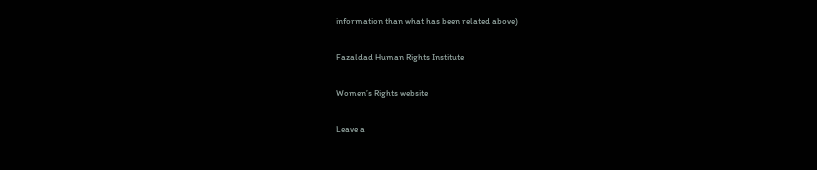information than what has been related above)

Fazaldad Human Rights Institute

Women’s Rights website

Leave a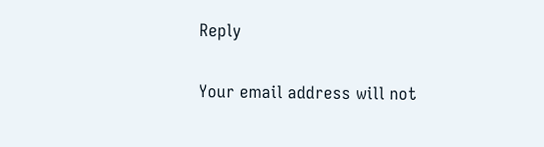Reply

Your email address will not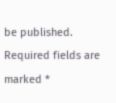be published. Required fields are marked *